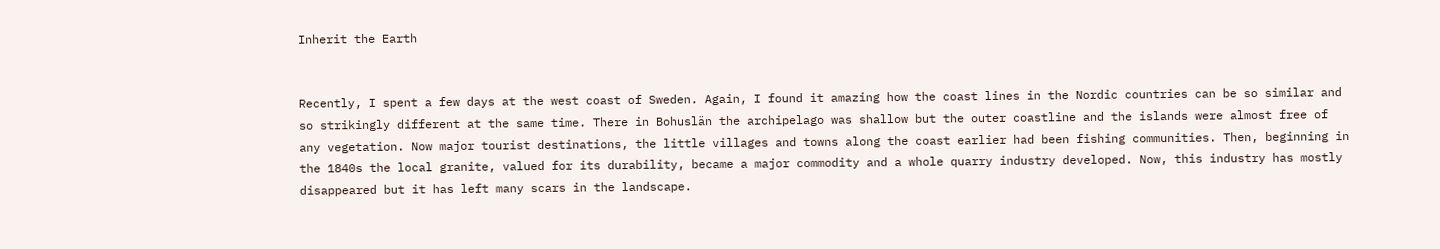Inherit the Earth


Recently, I spent a few days at the west coast of Sweden. Again, I found it amazing how the coast lines in the Nordic countries can be so similar and so strikingly different at the same time. There in Bohuslän the archipelago was shallow but the outer coastline and the islands were almost free of any vegetation. Now major tourist destinations, the little villages and towns along the coast earlier had been fishing communities. Then, beginning in the 1840s the local granite, valued for its durability, became a major commodity and a whole quarry industry developed. Now, this industry has mostly disappeared but it has left many scars in the landscape.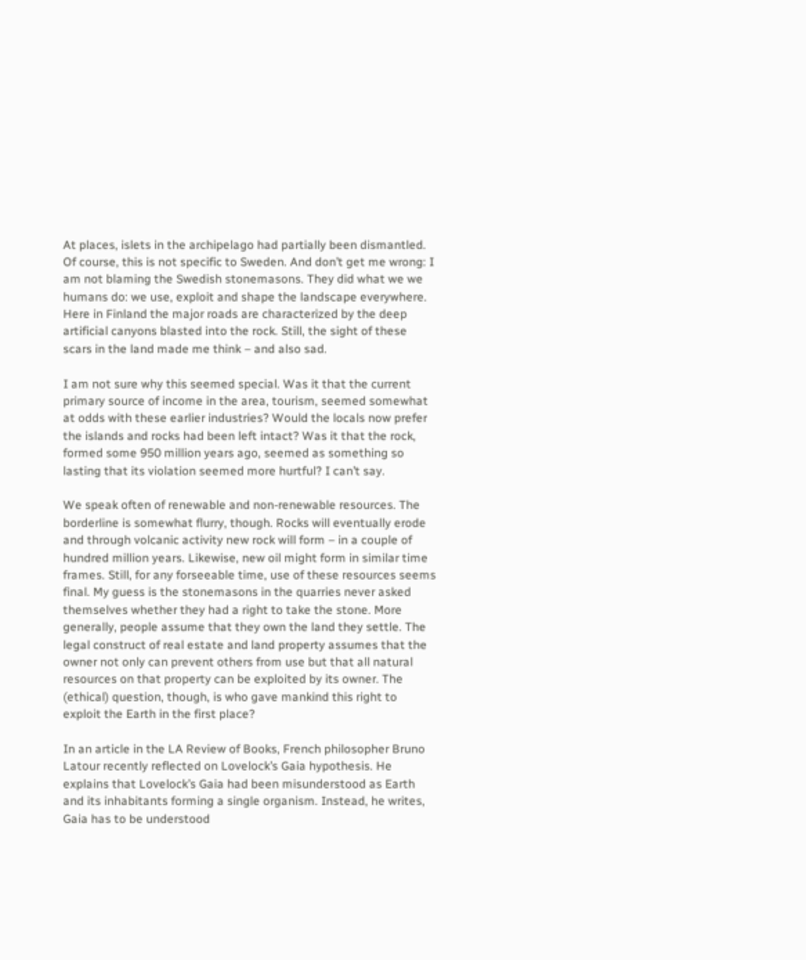At places, islets in the archipelago had partially been dismantled. Of course, this is not specific to Sweden. And don’t get me wrong: I am not blaming the Swedish stonemasons. They did what we we humans do: we use, exploit and shape the landscape everywhere. Here in Finland the major roads are characterized by the deep artificial canyons blasted into the rock. Still, the sight of these scars in the land made me think – and also sad.

I am not sure why this seemed special. Was it that the current primary source of income in the area, tourism, seemed somewhat at odds with these earlier industries? Would the locals now prefer the islands and rocks had been left intact? Was it that the rock, formed some 950 million years ago, seemed as something so lasting that its violation seemed more hurtful? I can’t say.

We speak often of renewable and non-renewable resources. The borderline is somewhat flurry, though. Rocks will eventually erode and through volcanic activity new rock will form – in a couple of hundred million years. Likewise, new oil might form in similar time frames. Still, for any forseeable time, use of these resources seems final. My guess is the stonemasons in the quarries never asked themselves whether they had a right to take the stone. More generally, people assume that they own the land they settle. The legal construct of real estate and land property assumes that the owner not only can prevent others from use but that all natural resources on that property can be exploited by its owner. The (ethical) question, though, is who gave mankind this right to exploit the Earth in the first place?

In an article in the LA Review of Books, French philosopher Bruno Latour recently reflected on Lovelock’s Gaia hypothesis. He explains that Lovelock’s Gaia had been misunderstood as Earth and its inhabitants forming a single organism. Instead, he writes, Gaia has to be understood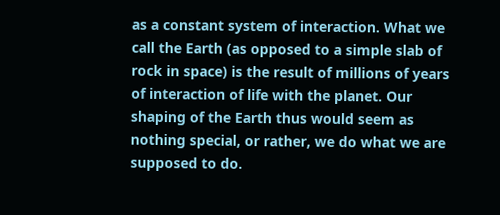as a constant system of interaction. What we call the Earth (as opposed to a simple slab of rock in space) is the result of millions of years of interaction of life with the planet. Our shaping of the Earth thus would seem as nothing special, or rather, we do what we are supposed to do.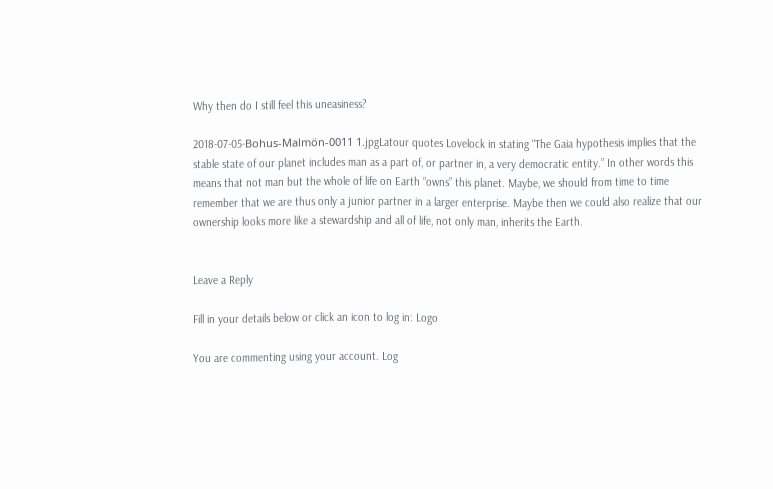Why then do I still feel this uneasiness?

2018-07-05-Bohus-Malmön-0011 1.jpgLatour quotes Lovelock in stating “The Gaia hypothesis implies that the stable state of our planet includes man as a part of, or partner in, a very democratic entity.” In other words this means that not man but the whole of life on Earth “owns” this planet. Maybe, we should from time to time remember that we are thus only a junior partner in a larger enterprise. Maybe then we could also realize that our ownership looks more like a stewardship and all of life, not only man, inherits the Earth.


Leave a Reply

Fill in your details below or click an icon to log in: Logo

You are commenting using your account. Log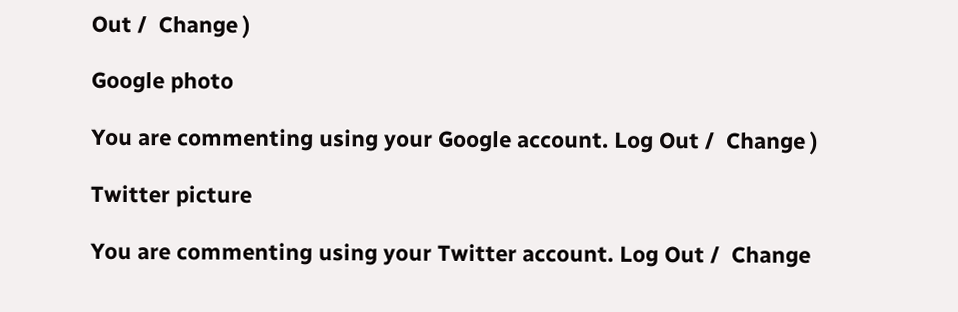Out /  Change )

Google photo

You are commenting using your Google account. Log Out /  Change )

Twitter picture

You are commenting using your Twitter account. Log Out /  Change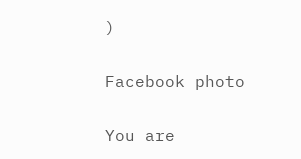)

Facebook photo

You are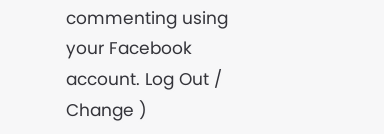commenting using your Facebook account. Log Out /  Change )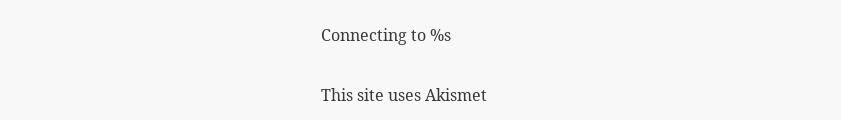Connecting to %s

This site uses Akismet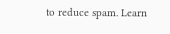to reduce spam. Learn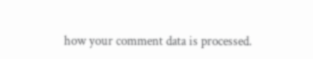how your comment data is processed.